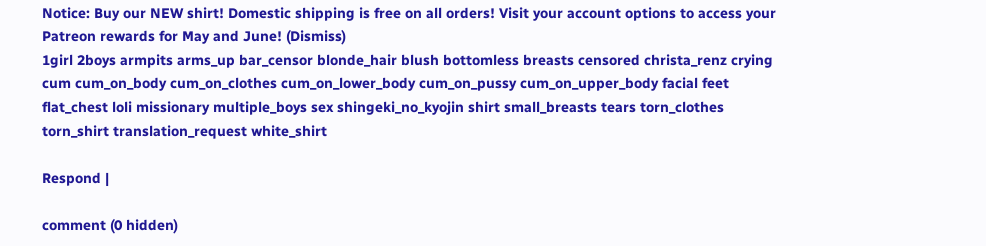Notice: Buy our NEW shirt! Domestic shipping is free on all orders! Visit your account options to access your Patreon rewards for May and June! (Dismiss)
1girl 2boys armpits arms_up bar_censor blonde_hair blush bottomless breasts censored christa_renz crying cum cum_on_body cum_on_clothes cum_on_lower_body cum_on_pussy cum_on_upper_body facial feet flat_chest loli missionary multiple_boys sex shingeki_no_kyojin shirt small_breasts tears torn_clothes torn_shirt translation_request white_shirt

Respond |

comment (0 hidden)